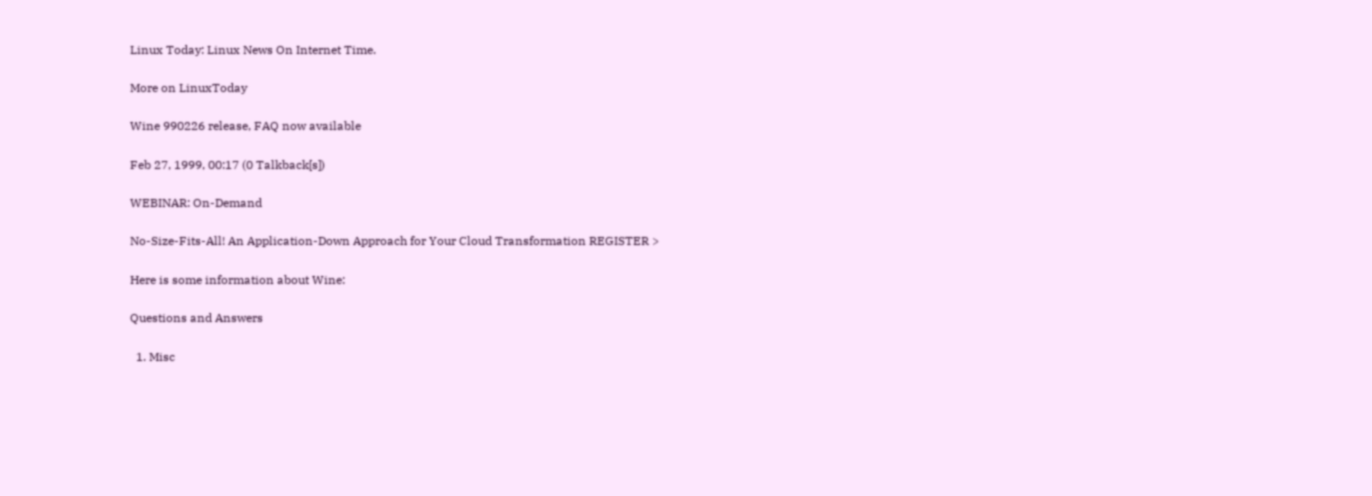Linux Today: Linux News On Internet Time.

More on LinuxToday

Wine 990226 release, FAQ now available

Feb 27, 1999, 00:17 (0 Talkback[s])

WEBINAR: On-Demand

No-Size-Fits-All! An Application-Down Approach for Your Cloud Transformation REGISTER >

Here is some information about Wine:

Questions and Answers

  1. Misc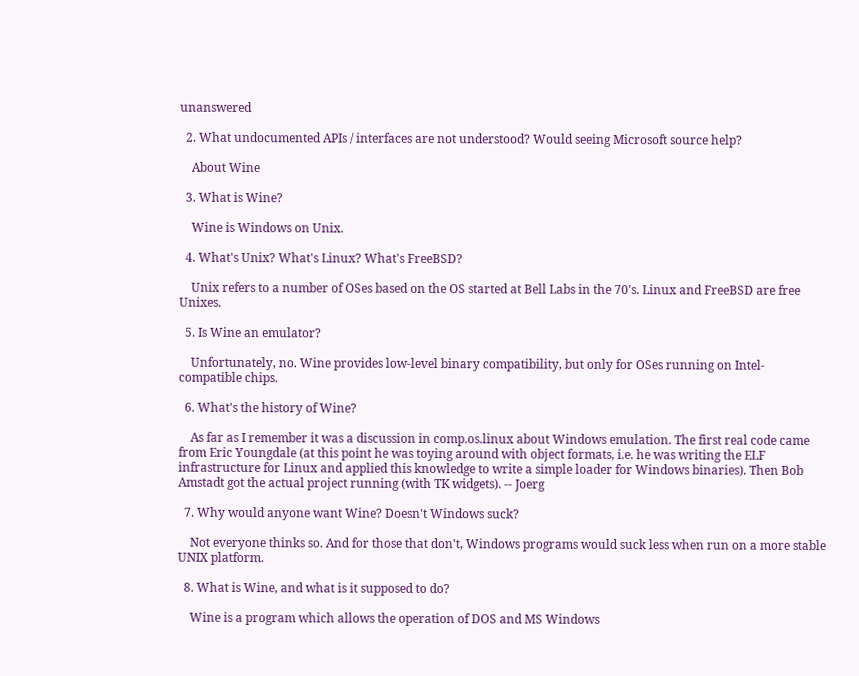unanswered

  2. What undocumented APIs / interfaces are not understood? Would seeing Microsoft source help?

    About Wine

  3. What is Wine?

    Wine is Windows on Unix.

  4. What's Unix? What's Linux? What's FreeBSD?

    Unix refers to a number of OSes based on the OS started at Bell Labs in the 70's. Linux and FreeBSD are free Unixes.

  5. Is Wine an emulator?

    Unfortunately, no. Wine provides low-level binary compatibility, but only for OSes running on Intel-compatible chips.

  6. What's the history of Wine?

    As far as I remember it was a discussion in comp.os.linux about Windows emulation. The first real code came from Eric Youngdale (at this point he was toying around with object formats, i.e. he was writing the ELF infrastructure for Linux and applied this knowledge to write a simple loader for Windows binaries). Then Bob Amstadt got the actual project running (with TK widgets). -- Joerg

  7. Why would anyone want Wine? Doesn't Windows suck?

    Not everyone thinks so. And for those that don't, Windows programs would suck less when run on a more stable UNIX platform.

  8. What is Wine, and what is it supposed to do?

    Wine is a program which allows the operation of DOS and MS Windows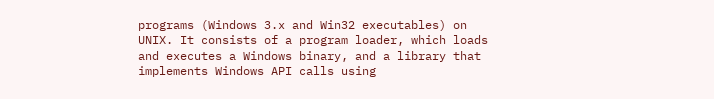programs (Windows 3.x and Win32 executables) on UNIX. It consists of a program loader, which loads and executes a Windows binary, and a library that implements Windows API calls using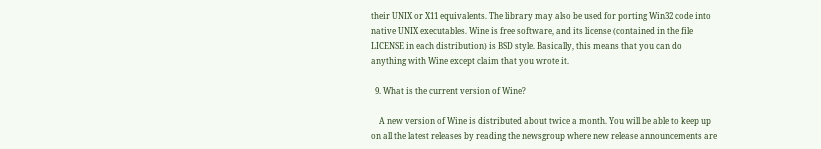their UNIX or X11 equivalents. The library may also be used for porting Win32 code into native UNIX executables. Wine is free software, and its license (contained in the file LICENSE in each distribution) is BSD style. Basically, this means that you can do anything with Wine except claim that you wrote it.

  9. What is the current version of Wine?

    A new version of Wine is distributed about twice a month. You will be able to keep up on all the latest releases by reading the newsgroup where new release announcements are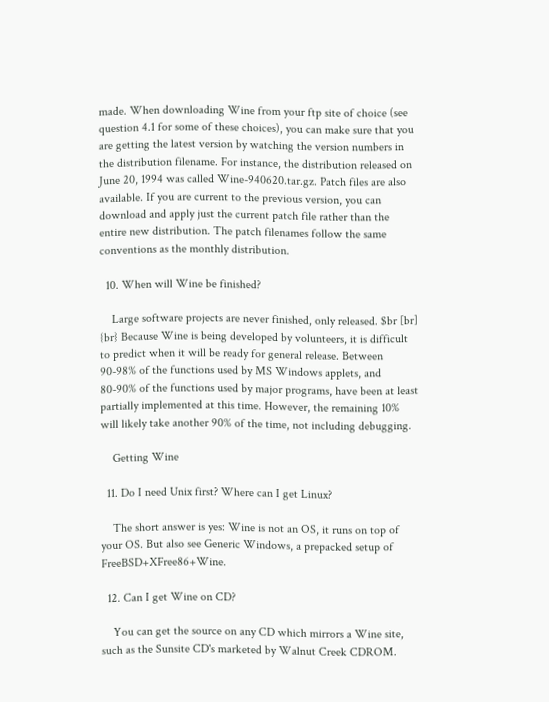made. When downloading Wine from your ftp site of choice (see question 4.1 for some of these choices), you can make sure that you are getting the latest version by watching the version numbers in the distribution filename. For instance, the distribution released on June 20, 1994 was called Wine-940620.tar.gz. Patch files are also available. If you are current to the previous version, you can download and apply just the current patch file rather than the entire new distribution. The patch filenames follow the same conventions as the monthly distribution.

  10. When will Wine be finished?

    Large software projects are never finished, only released. $br [br] {br} Because Wine is being developed by volunteers, it is difficult to predict when it will be ready for general release. Between 90-98% of the functions used by MS Windows applets, and 80-90% of the functions used by major programs, have been at least partially implemented at this time. However, the remaining 10% will likely take another 90% of the time, not including debugging.

    Getting Wine

  11. Do I need Unix first? Where can I get Linux?

    The short answer is yes: Wine is not an OS, it runs on top of your OS. But also see Generic Windows, a prepacked setup of FreeBSD+XFree86+Wine.

  12. Can I get Wine on CD?

    You can get the source on any CD which mirrors a Wine site, such as the Sunsite CD's marketed by Walnut Creek CDROM.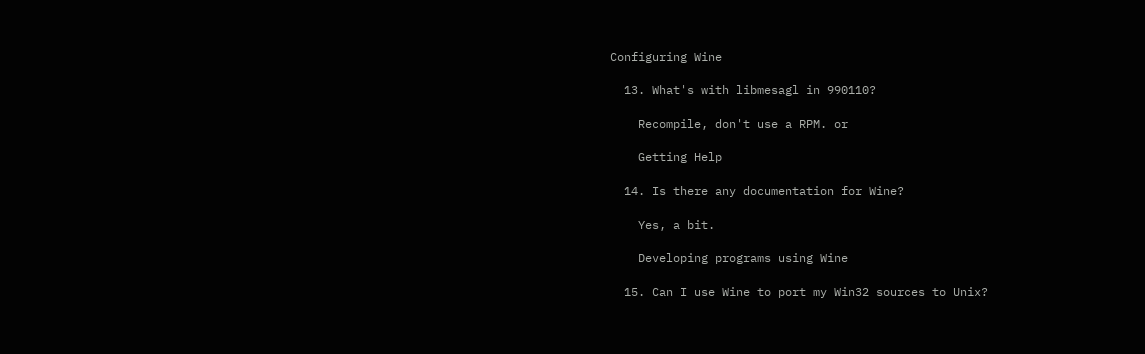Configuring Wine

  13. What's with libmesagl in 990110?

    Recompile, don't use a RPM. or

    Getting Help

  14. Is there any documentation for Wine?

    Yes, a bit.

    Developing programs using Wine

  15. Can I use Wine to port my Win32 sources to Unix?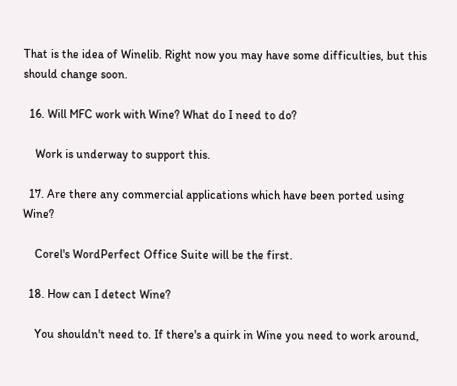That is the idea of Winelib. Right now you may have some difficulties, but this should change soon.

  16. Will MFC work with Wine? What do I need to do?

    Work is underway to support this.

  17. Are there any commercial applications which have been ported using Wine?

    Corel's WordPerfect Office Suite will be the first.

  18. How can I detect Wine?

    You shouldn't need to. If there's a quirk in Wine you need to work around,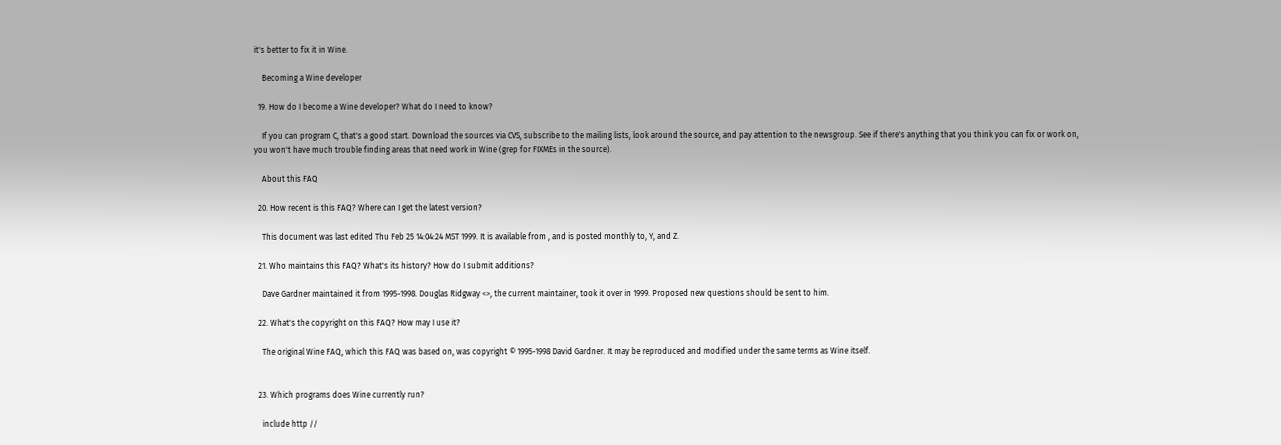it's better to fix it in Wine.

    Becoming a Wine developer

  19. How do I become a Wine developer? What do I need to know?

    If you can program C, that's a good start. Download the sources via CVS, subscribe to the mailing lists, look around the source, and pay attention to the newsgroup. See if there's anything that you think you can fix or work on, you won't have much trouble finding areas that need work in Wine (grep for FIXMEs in the source).

    About this FAQ

  20. How recent is this FAQ? Where can I get the latest version?

    This document was last edited Thu Feb 25 14:04:24 MST 1999. It is available from , and is posted monthly to, Y, and Z.

  21. Who maintains this FAQ? What's its history? How do I submit additions?

    Dave Gardner maintained it from 1995-1998. Douglas Ridgway <>, the current maintainer, took it over in 1999. Proposed new questions should be sent to him.

  22. What's the copyright on this FAQ? How may I use it?

    The original Wine FAQ, which this FAQ was based on, was copyright © 1995-1998 David Gardner. It may be reproduced and modified under the same terms as Wine itself.


  23. Which programs does Wine currently run?

    include http //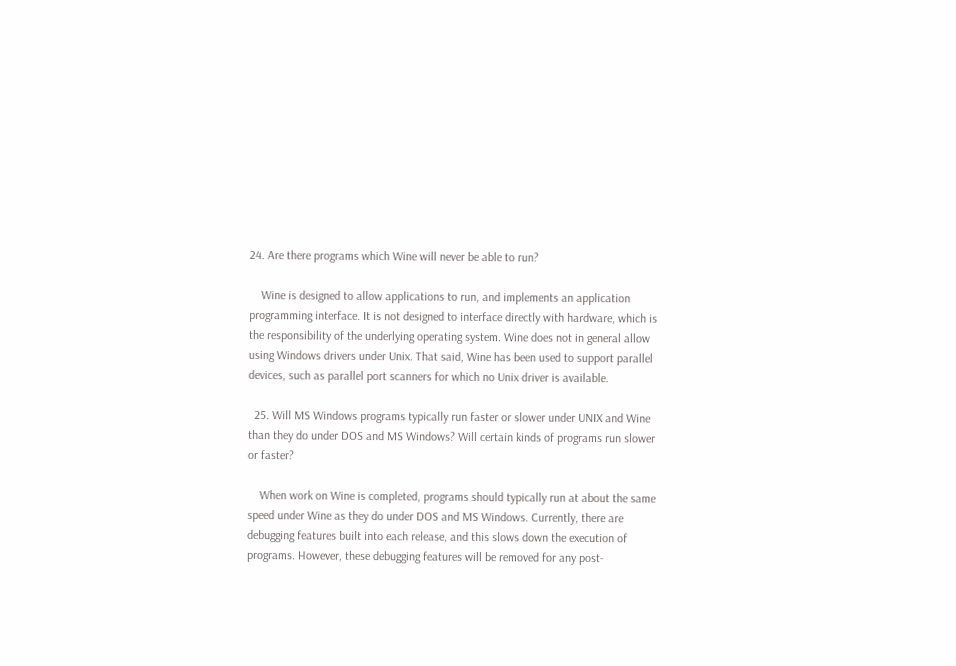24. Are there programs which Wine will never be able to run?

    Wine is designed to allow applications to run, and implements an application programming interface. It is not designed to interface directly with hardware, which is the responsibility of the underlying operating system. Wine does not in general allow using Windows drivers under Unix. That said, Wine has been used to support parallel devices, such as parallel port scanners for which no Unix driver is available.

  25. Will MS Windows programs typically run faster or slower under UNIX and Wine than they do under DOS and MS Windows? Will certain kinds of programs run slower or faster?

    When work on Wine is completed, programs should typically run at about the same speed under Wine as they do under DOS and MS Windows. Currently, there are debugging features built into each release, and this slows down the execution of programs. However, these debugging features will be removed for any post-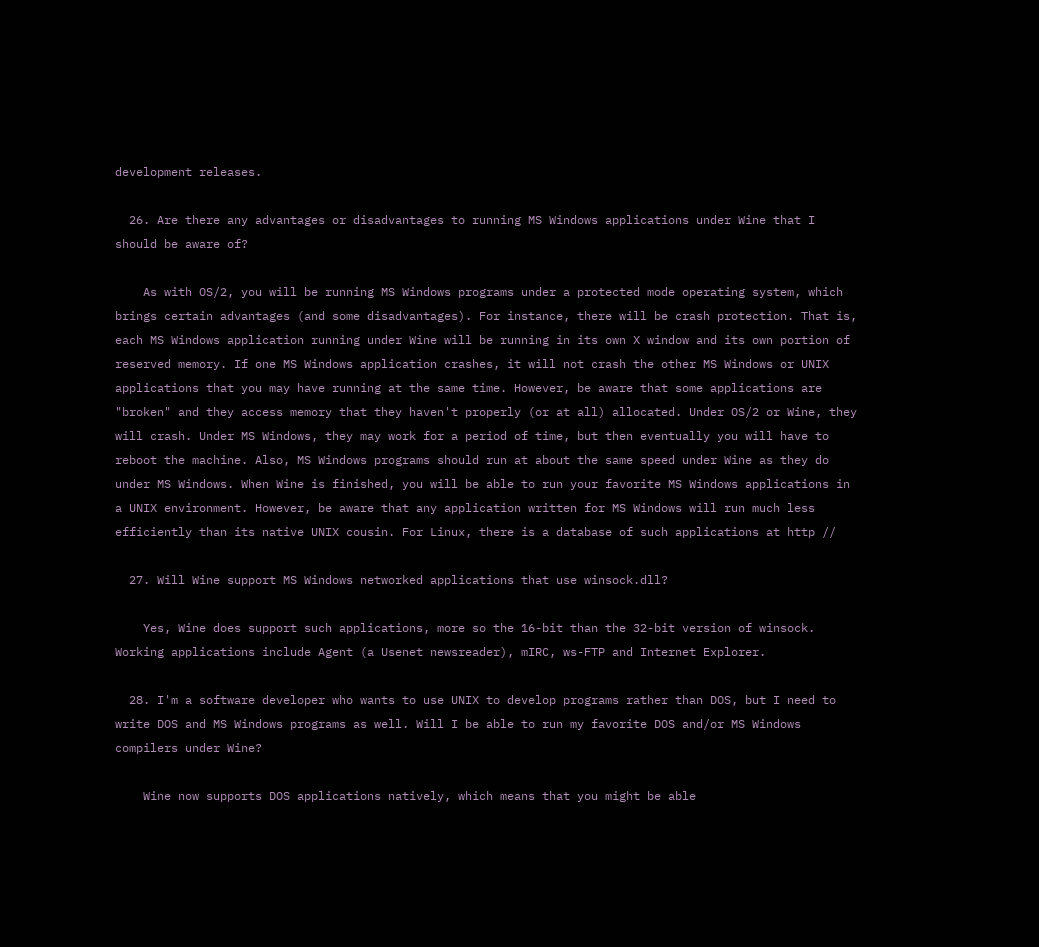development releases.

  26. Are there any advantages or disadvantages to running MS Windows applications under Wine that I should be aware of?

    As with OS/2, you will be running MS Windows programs under a protected mode operating system, which brings certain advantages (and some disadvantages). For instance, there will be crash protection. That is, each MS Windows application running under Wine will be running in its own X window and its own portion of reserved memory. If one MS Windows application crashes, it will not crash the other MS Windows or UNIX applications that you may have running at the same time. However, be aware that some applications are "broken" and they access memory that they haven't properly (or at all) allocated. Under OS/2 or Wine, they will crash. Under MS Windows, they may work for a period of time, but then eventually you will have to reboot the machine. Also, MS Windows programs should run at about the same speed under Wine as they do under MS Windows. When Wine is finished, you will be able to run your favorite MS Windows applications in a UNIX environment. However, be aware that any application written for MS Windows will run much less efficiently than its native UNIX cousin. For Linux, there is a database of such applications at http //

  27. Will Wine support MS Windows networked applications that use winsock.dll?

    Yes, Wine does support such applications, more so the 16-bit than the 32-bit version of winsock. Working applications include Agent (a Usenet newsreader), mIRC, ws-FTP and Internet Explorer.

  28. I'm a software developer who wants to use UNIX to develop programs rather than DOS, but I need to write DOS and MS Windows programs as well. Will I be able to run my favorite DOS and/or MS Windows compilers under Wine?

    Wine now supports DOS applications natively, which means that you might be able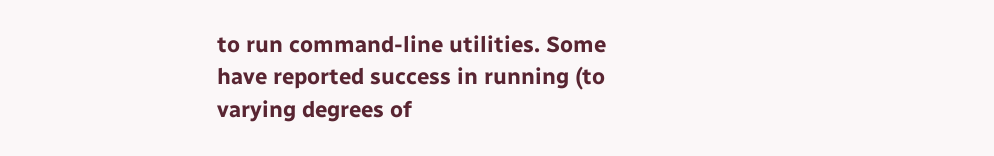to run command-line utilities. Some have reported success in running (to varying degrees of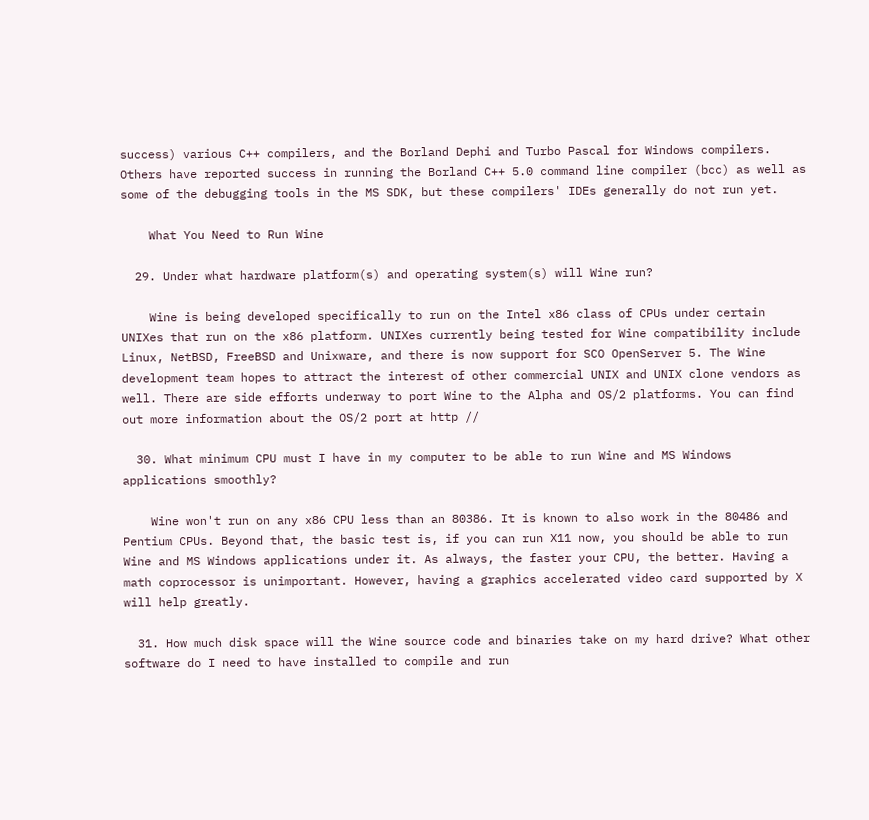success) various C++ compilers, and the Borland Dephi and Turbo Pascal for Windows compilers. Others have reported success in running the Borland C++ 5.0 command line compiler (bcc) as well as some of the debugging tools in the MS SDK, but these compilers' IDEs generally do not run yet.

    What You Need to Run Wine

  29. Under what hardware platform(s) and operating system(s) will Wine run?

    Wine is being developed specifically to run on the Intel x86 class of CPUs under certain UNIXes that run on the x86 platform. UNIXes currently being tested for Wine compatibility include Linux, NetBSD, FreeBSD and Unixware, and there is now support for SCO OpenServer 5. The Wine development team hopes to attract the interest of other commercial UNIX and UNIX clone vendors as well. There are side efforts underway to port Wine to the Alpha and OS/2 platforms. You can find out more information about the OS/2 port at http //

  30. What minimum CPU must I have in my computer to be able to run Wine and MS Windows applications smoothly?

    Wine won't run on any x86 CPU less than an 80386. It is known to also work in the 80486 and Pentium CPUs. Beyond that, the basic test is, if you can run X11 now, you should be able to run Wine and MS Windows applications under it. As always, the faster your CPU, the better. Having a math coprocessor is unimportant. However, having a graphics accelerated video card supported by X will help greatly.

  31. How much disk space will the Wine source code and binaries take on my hard drive? What other software do I need to have installed to compile and run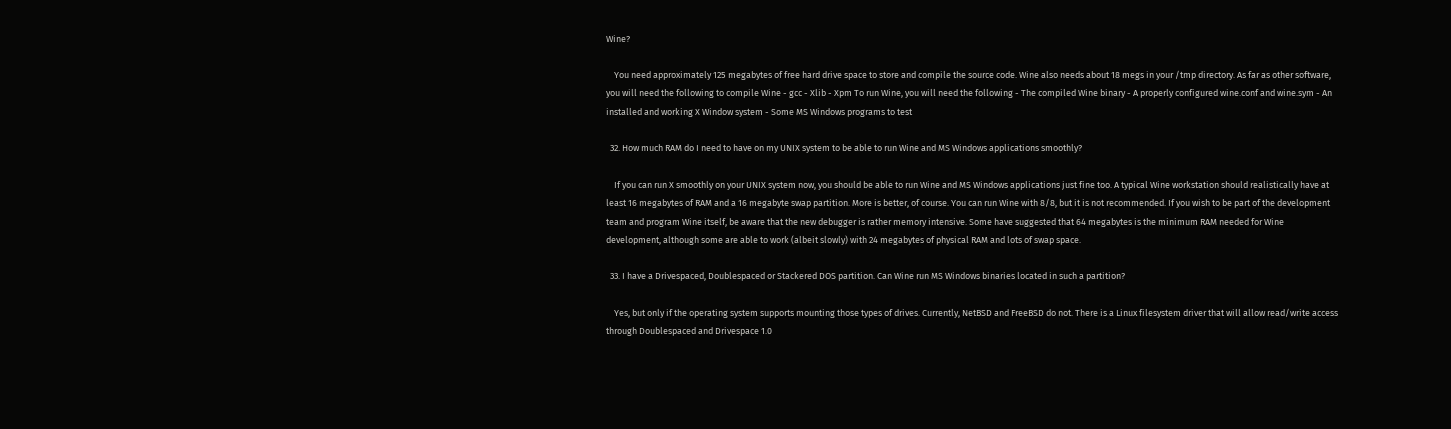Wine?

    You need approximately 125 megabytes of free hard drive space to store and compile the source code. Wine also needs about 18 megs in your /tmp directory. As far as other software, you will need the following to compile Wine - gcc - Xlib - Xpm To run Wine, you will need the following - The compiled Wine binary - A properly configured wine.conf and wine.sym - An installed and working X Window system - Some MS Windows programs to test

  32. How much RAM do I need to have on my UNIX system to be able to run Wine and MS Windows applications smoothly?

    If you can run X smoothly on your UNIX system now, you should be able to run Wine and MS Windows applications just fine too. A typical Wine workstation should realistically have at least 16 megabytes of RAM and a 16 megabyte swap partition. More is better, of course. You can run Wine with 8/8, but it is not recommended. If you wish to be part of the development team and program Wine itself, be aware that the new debugger is rather memory intensive. Some have suggested that 64 megabytes is the minimum RAM needed for Wine development, although some are able to work (albeit slowly) with 24 megabytes of physical RAM and lots of swap space.

  33. I have a Drivespaced, Doublespaced or Stackered DOS partition. Can Wine run MS Windows binaries located in such a partition?

    Yes, but only if the operating system supports mounting those types of drives. Currently, NetBSD and FreeBSD do not. There is a Linux filesystem driver that will allow read/write access through Doublespaced and Drivespace 1.0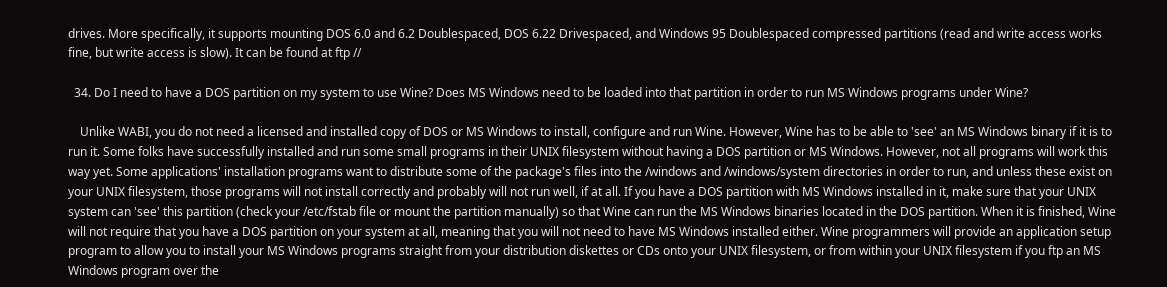drives. More specifically, it supports mounting DOS 6.0 and 6.2 Doublespaced, DOS 6.22 Drivespaced, and Windows 95 Doublespaced compressed partitions (read and write access works fine, but write access is slow). It can be found at ftp //

  34. Do I need to have a DOS partition on my system to use Wine? Does MS Windows need to be loaded into that partition in order to run MS Windows programs under Wine?

    Unlike WABI, you do not need a licensed and installed copy of DOS or MS Windows to install, configure and run Wine. However, Wine has to be able to 'see' an MS Windows binary if it is to run it. Some folks have successfully installed and run some small programs in their UNIX filesystem without having a DOS partition or MS Windows. However, not all programs will work this way yet. Some applications' installation programs want to distribute some of the package's files into the /windows and /windows/system directories in order to run, and unless these exist on your UNIX filesystem, those programs will not install correctly and probably will not run well, if at all. If you have a DOS partition with MS Windows installed in it, make sure that your UNIX system can 'see' this partition (check your /etc/fstab file or mount the partition manually) so that Wine can run the MS Windows binaries located in the DOS partition. When it is finished, Wine will not require that you have a DOS partition on your system at all, meaning that you will not need to have MS Windows installed either. Wine programmers will provide an application setup program to allow you to install your MS Windows programs straight from your distribution diskettes or CDs onto your UNIX filesystem, or from within your UNIX filesystem if you ftp an MS Windows program over the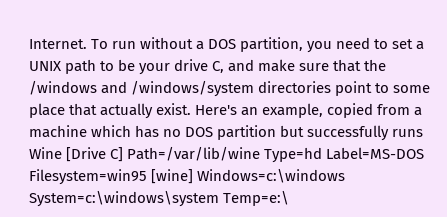Internet. To run without a DOS partition, you need to set a UNIX path to be your drive C, and make sure that the /windows and /windows/system directories point to some place that actually exist. Here's an example, copied from a machine which has no DOS partition but successfully runs Wine [Drive C] Path=/var/lib/wine Type=hd Label=MS-DOS Filesystem=win95 [wine] Windows=c:\windows System=c:\windows\system Temp=e:\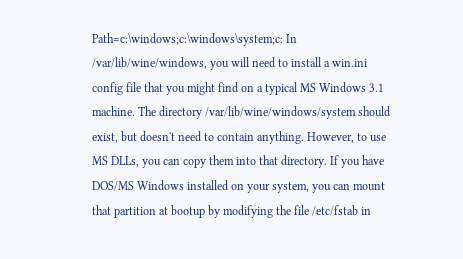Path=c:\windows;c:\windows\system;c: In /var/lib/wine/windows, you will need to install a win.ini config file that you might find on a typical MS Windows 3.1 machine. The directory /var/lib/wine/windows/system should exist, but doesn't need to contain anything. However, to use MS DLLs, you can copy them into that directory. If you have DOS/MS Windows installed on your system, you can mount that partition at bootup by modifying the file /etc/fstab in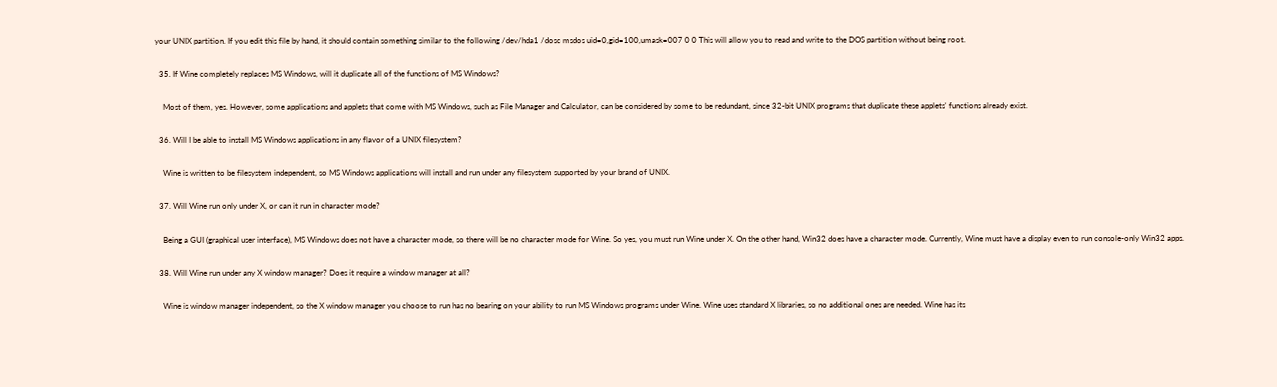your UNIX partition. If you edit this file by hand, it should contain something similar to the following /dev/hda1 /dosc msdos uid=0,gid=100,umask=007 0 0 This will allow you to read and write to the DOS partition without being root.

  35. If Wine completely replaces MS Windows, will it duplicate all of the functions of MS Windows?

    Most of them, yes. However, some applications and applets that come with MS Windows, such as File Manager and Calculator, can be considered by some to be redundant, since 32-bit UNIX programs that duplicate these applets' functions already exist.

  36. Will I be able to install MS Windows applications in any flavor of a UNIX filesystem?

    Wine is written to be filesystem independent, so MS Windows applications will install and run under any filesystem supported by your brand of UNIX.

  37. Will Wine run only under X, or can it run in character mode?

    Being a GUI (graphical user interface), MS Windows does not have a character mode, so there will be no character mode for Wine. So yes, you must run Wine under X. On the other hand, Win32 does have a character mode. Currently, Wine must have a display even to run console-only Win32 apps.

  38. Will Wine run under any X window manager? Does it require a window manager at all?

    Wine is window manager independent, so the X window manager you choose to run has no bearing on your ability to run MS Windows programs under Wine. Wine uses standard X libraries, so no additional ones are needed. Wine has its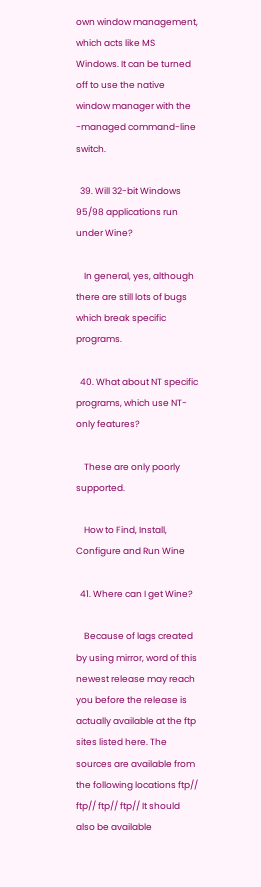own window management, which acts like MS Windows. It can be turned off to use the native window manager with the -managed command-line switch.

  39. Will 32-bit Windows 95/98 applications run under Wine?

    In general, yes, although there are still lots of bugs which break specific programs.

  40. What about NT specific programs, which use NT-only features?

    These are only poorly supported.

    How to Find, Install, Configure and Run Wine

  41. Where can I get Wine?

    Because of lags created by using mirror, word of this newest release may reach you before the release is actually available at the ftp sites listed here. The sources are available from the following locations ftp// ftp// ftp// ftp// It should also be available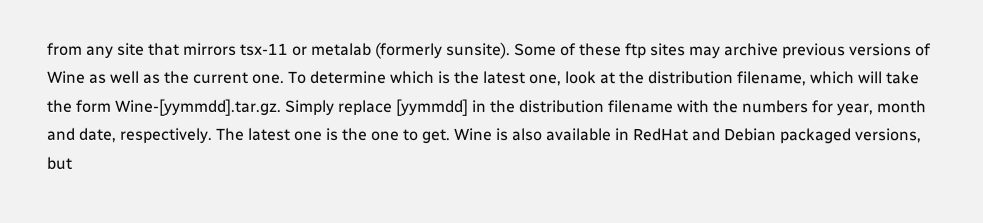from any site that mirrors tsx-11 or metalab (formerly sunsite). Some of these ftp sites may archive previous versions of Wine as well as the current one. To determine which is the latest one, look at the distribution filename, which will take the form Wine-[yymmdd].tar.gz. Simply replace [yymmdd] in the distribution filename with the numbers for year, month and date, respectively. The latest one is the one to get. Wine is also available in RedHat and Debian packaged versions, but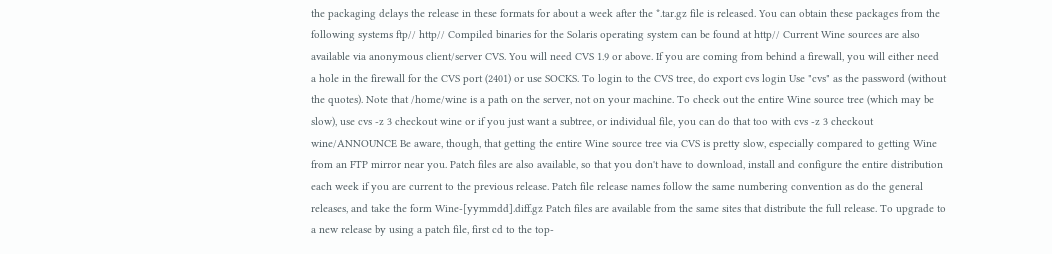the packaging delays the release in these formats for about a week after the *.tar.gz file is released. You can obtain these packages from the following systems ftp// http// Compiled binaries for the Solaris operating system can be found at http// Current Wine sources are also available via anonymous client/server CVS. You will need CVS 1.9 or above. If you are coming from behind a firewall, you will either need a hole in the firewall for the CVS port (2401) or use SOCKS. To login to the CVS tree, do export cvs login Use "cvs" as the password (without the quotes). Note that /home/wine is a path on the server, not on your machine. To check out the entire Wine source tree (which may be slow), use cvs -z 3 checkout wine or if you just want a subtree, or individual file, you can do that too with cvs -z 3 checkout wine/ANNOUNCE Be aware, though, that getting the entire Wine source tree via CVS is pretty slow, especially compared to getting Wine from an FTP mirror near you. Patch files are also available, so that you don't have to download, install and configure the entire distribution each week if you are current to the previous release. Patch file release names follow the same numbering convention as do the general releases, and take the form Wine-[yymmdd].diff.gz Patch files are available from the same sites that distribute the full release. To upgrade to a new release by using a patch file, first cd to the top-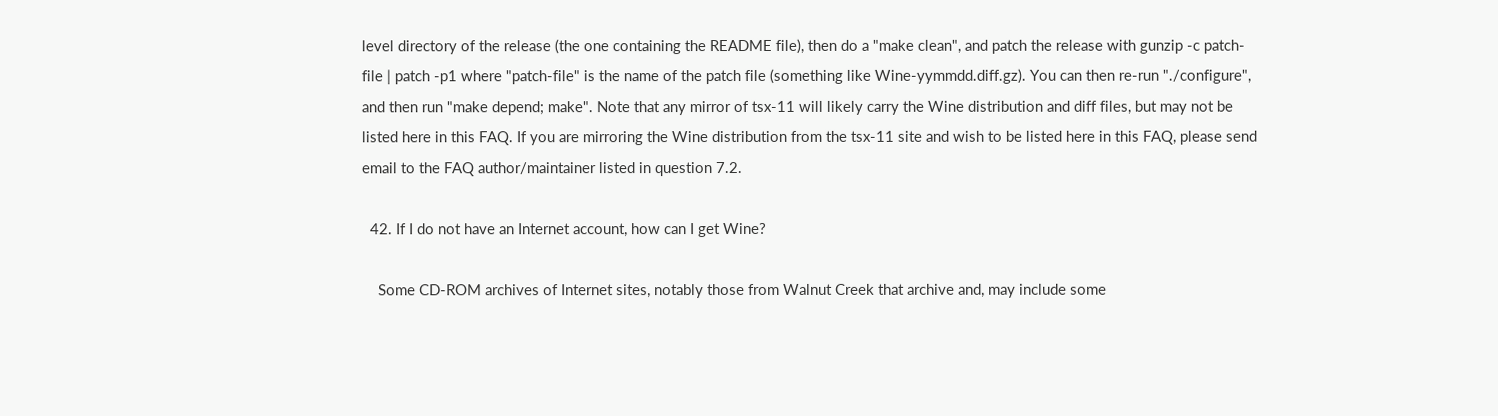level directory of the release (the one containing the README file), then do a "make clean", and patch the release with gunzip -c patch-file | patch -p1 where "patch-file" is the name of the patch file (something like Wine-yymmdd.diff.gz). You can then re-run "./configure", and then run "make depend; make". Note that any mirror of tsx-11 will likely carry the Wine distribution and diff files, but may not be listed here in this FAQ. If you are mirroring the Wine distribution from the tsx-11 site and wish to be listed here in this FAQ, please send email to the FAQ author/maintainer listed in question 7.2.

  42. If I do not have an Internet account, how can I get Wine?

    Some CD-ROM archives of Internet sites, notably those from Walnut Creek that archive and, may include some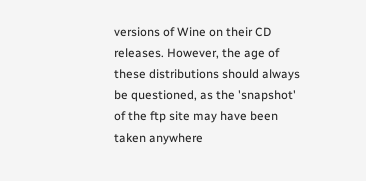versions of Wine on their CD releases. However, the age of these distributions should always be questioned, as the 'snapshot' of the ftp site may have been taken anywhere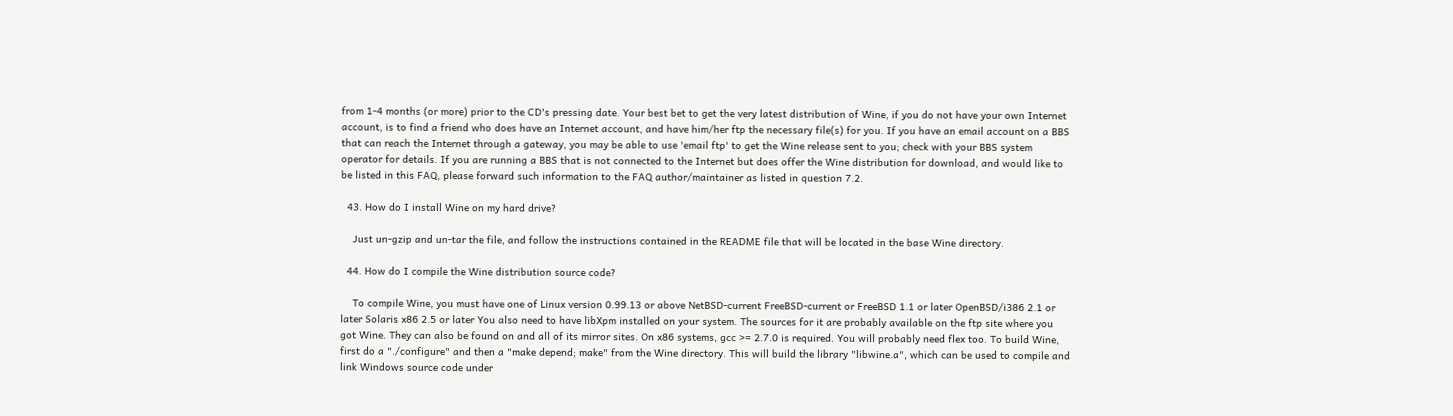from 1-4 months (or more) prior to the CD's pressing date. Your best bet to get the very latest distribution of Wine, if you do not have your own Internet account, is to find a friend who does have an Internet account, and have him/her ftp the necessary file(s) for you. If you have an email account on a BBS that can reach the Internet through a gateway, you may be able to use 'email ftp' to get the Wine release sent to you; check with your BBS system operator for details. If you are running a BBS that is not connected to the Internet but does offer the Wine distribution for download, and would like to be listed in this FAQ, please forward such information to the FAQ author/maintainer as listed in question 7.2.

  43. How do I install Wine on my hard drive?

    Just un-gzip and un-tar the file, and follow the instructions contained in the README file that will be located in the base Wine directory.

  44. How do I compile the Wine distribution source code?

    To compile Wine, you must have one of Linux version 0.99.13 or above NetBSD-current FreeBSD-current or FreeBSD 1.1 or later OpenBSD/i386 2.1 or later Solaris x86 2.5 or later You also need to have libXpm installed on your system. The sources for it are probably available on the ftp site where you got Wine. They can also be found on and all of its mirror sites. On x86 systems, gcc >= 2.7.0 is required. You will probably need flex too. To build Wine, first do a "./configure" and then a "make depend; make" from the Wine directory. This will build the library "libwine.a", which can be used to compile and link Windows source code under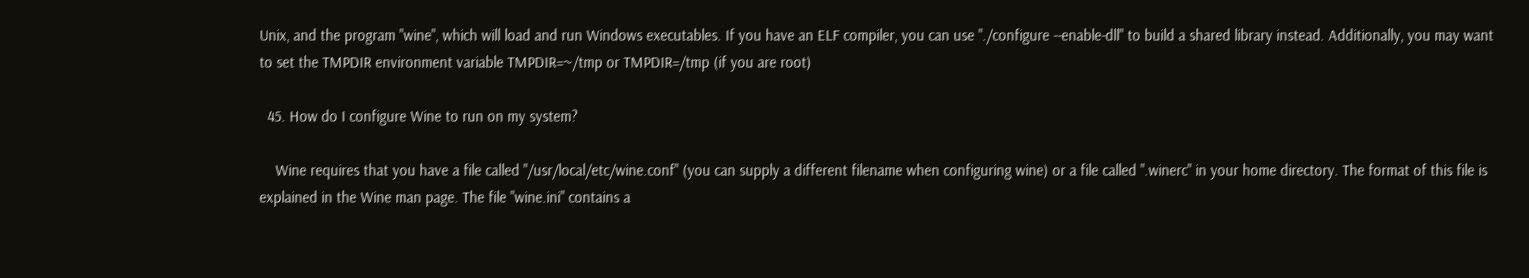Unix, and the program "wine", which will load and run Windows executables. If you have an ELF compiler, you can use "./configure --enable-dll" to build a shared library instead. Additionally, you may want to set the TMPDIR environment variable TMPDIR=~/tmp or TMPDIR=/tmp (if you are root)

  45. How do I configure Wine to run on my system?

    Wine requires that you have a file called "/usr/local/etc/wine.conf" (you can supply a different filename when configuring wine) or a file called ".winerc" in your home directory. The format of this file is explained in the Wine man page. The file "wine.ini" contains a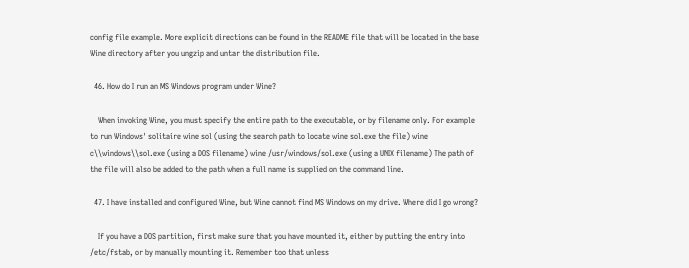config file example. More explicit directions can be found in the README file that will be located in the base Wine directory after you ungzip and untar the distribution file.

  46. How do I run an MS Windows program under Wine?

    When invoking Wine, you must specify the entire path to the executable, or by filename only. For example to run Windows' solitaire wine sol (using the search path to locate wine sol.exe the file) wine c\\windows\\sol.exe (using a DOS filename) wine /usr/windows/sol.exe (using a UNIX filename) The path of the file will also be added to the path when a full name is supplied on the command line.

  47. I have installed and configured Wine, but Wine cannot find MS Windows on my drive. Where did I go wrong?

    If you have a DOS partition, first make sure that you have mounted it, either by putting the entry into /etc/fstab, or by manually mounting it. Remember too that unless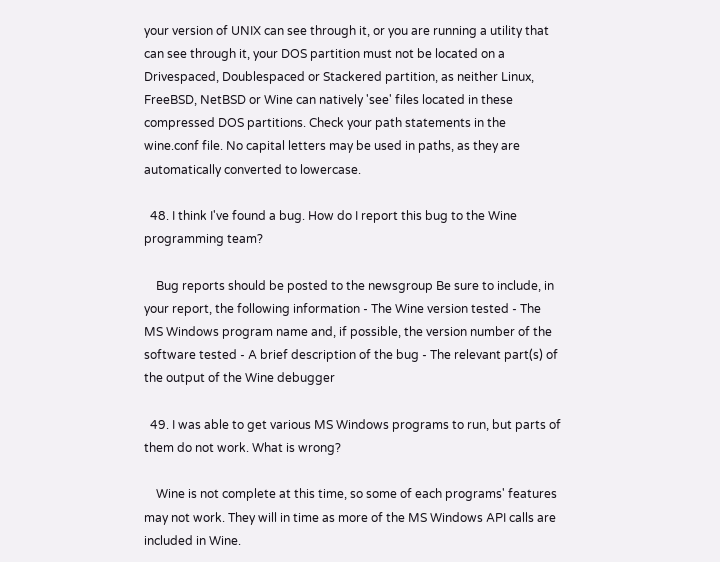your version of UNIX can see through it, or you are running a utility that can see through it, your DOS partition must not be located on a Drivespaced, Doublespaced or Stackered partition, as neither Linux, FreeBSD, NetBSD or Wine can natively 'see' files located in these compressed DOS partitions. Check your path statements in the wine.conf file. No capital letters may be used in paths, as they are automatically converted to lowercase.

  48. I think I've found a bug. How do I report this bug to the Wine programming team?

    Bug reports should be posted to the newsgroup Be sure to include, in your report, the following information - The Wine version tested - The MS Windows program name and, if possible, the version number of the software tested - A brief description of the bug - The relevant part(s) of the output of the Wine debugger

  49. I was able to get various MS Windows programs to run, but parts of them do not work. What is wrong?

    Wine is not complete at this time, so some of each programs' features may not work. They will in time as more of the MS Windows API calls are included in Wine.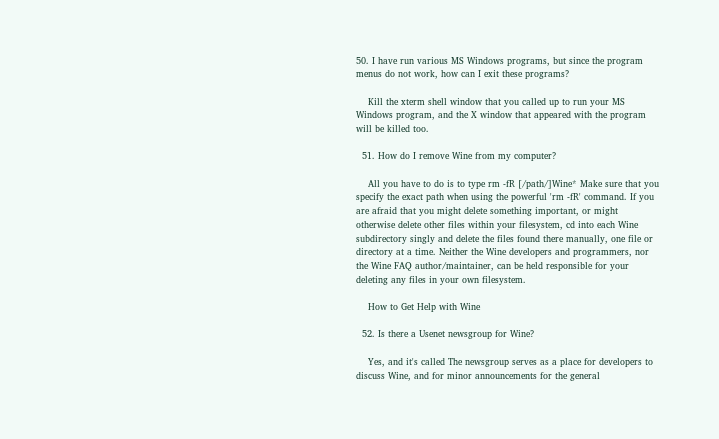50. I have run various MS Windows programs, but since the program menus do not work, how can I exit these programs?

    Kill the xterm shell window that you called up to run your MS Windows program, and the X window that appeared with the program will be killed too.

  51. How do I remove Wine from my computer?

    All you have to do is to type rm -fR [/path/]Wine* Make sure that you specify the exact path when using the powerful 'rm -fR' command. If you are afraid that you might delete something important, or might otherwise delete other files within your filesystem, cd into each Wine subdirectory singly and delete the files found there manually, one file or directory at a time. Neither the Wine developers and programmers, nor the Wine FAQ author/maintainer, can be held responsible for your deleting any files in your own filesystem.

    How to Get Help with Wine

  52. Is there a Usenet newsgroup for Wine?

    Yes, and it's called The newsgroup serves as a place for developers to discuss Wine, and for minor announcements for the general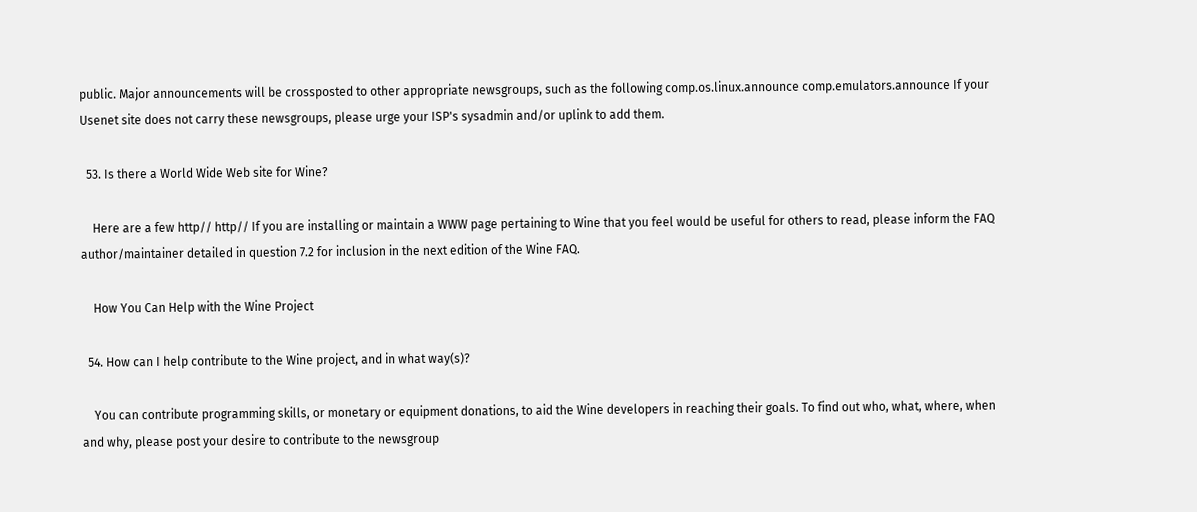public. Major announcements will be crossposted to other appropriate newsgroups, such as the following comp.os.linux.announce comp.emulators.announce If your Usenet site does not carry these newsgroups, please urge your ISP's sysadmin and/or uplink to add them.

  53. Is there a World Wide Web site for Wine?

    Here are a few http// http// If you are installing or maintain a WWW page pertaining to Wine that you feel would be useful for others to read, please inform the FAQ author/maintainer detailed in question 7.2 for inclusion in the next edition of the Wine FAQ.

    How You Can Help with the Wine Project

  54. How can I help contribute to the Wine project, and in what way(s)?

    You can contribute programming skills, or monetary or equipment donations, to aid the Wine developers in reaching their goals. To find out who, what, where, when and why, please post your desire to contribute to the newsgroup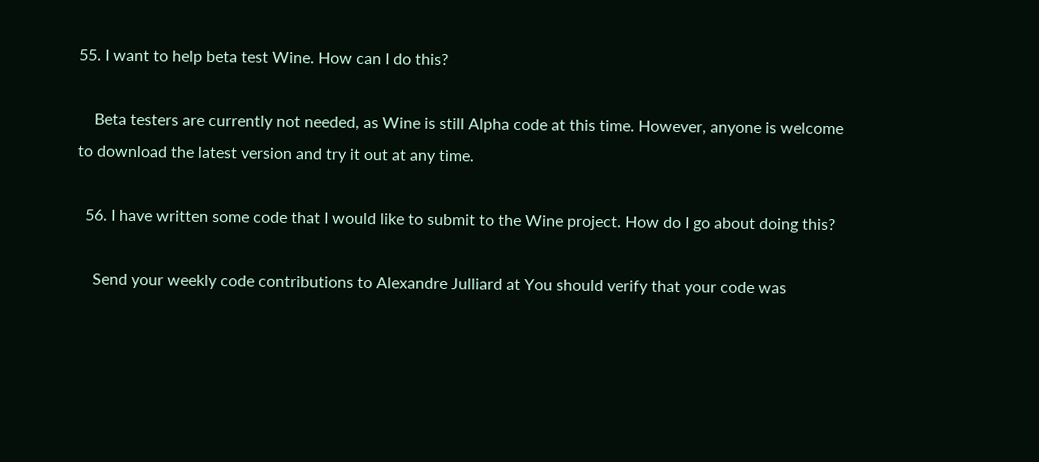55. I want to help beta test Wine. How can I do this?

    Beta testers are currently not needed, as Wine is still Alpha code at this time. However, anyone is welcome to download the latest version and try it out at any time.

  56. I have written some code that I would like to submit to the Wine project. How do I go about doing this?

    Send your weekly code contributions to Alexandre Julliard at You should verify that your code was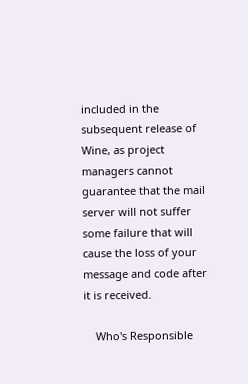included in the subsequent release of Wine, as project managers cannot guarantee that the mail server will not suffer some failure that will cause the loss of your message and code after it is received.

    Who's Responsible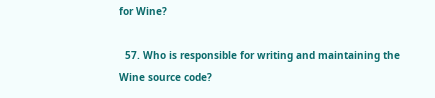for Wine?

  57. Who is responsible for writing and maintaining the Wine source code?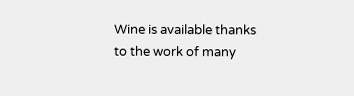Wine is available thanks to the work of many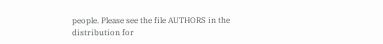people. Please see the file AUTHORS in the distribution for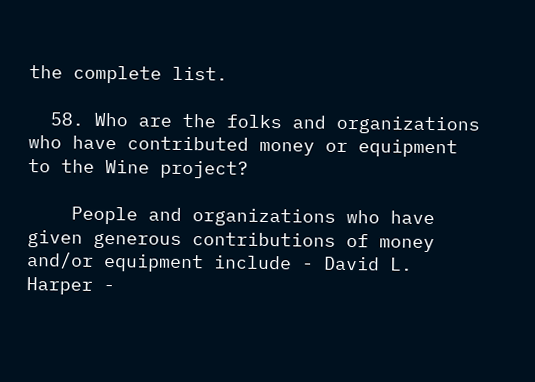the complete list.

  58. Who are the folks and organizations who have contributed money or equipment to the Wine project?

    People and organizations who have given generous contributions of money and/or equipment include - David L. Harper -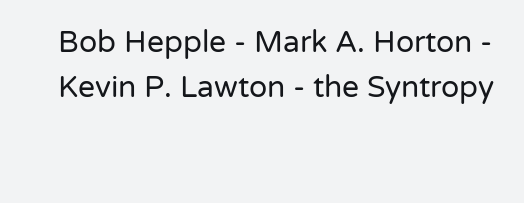Bob Hepple - Mark A. Horton - Kevin P. Lawton - the Syntropy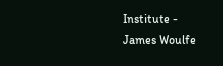Institute - James Woulfe